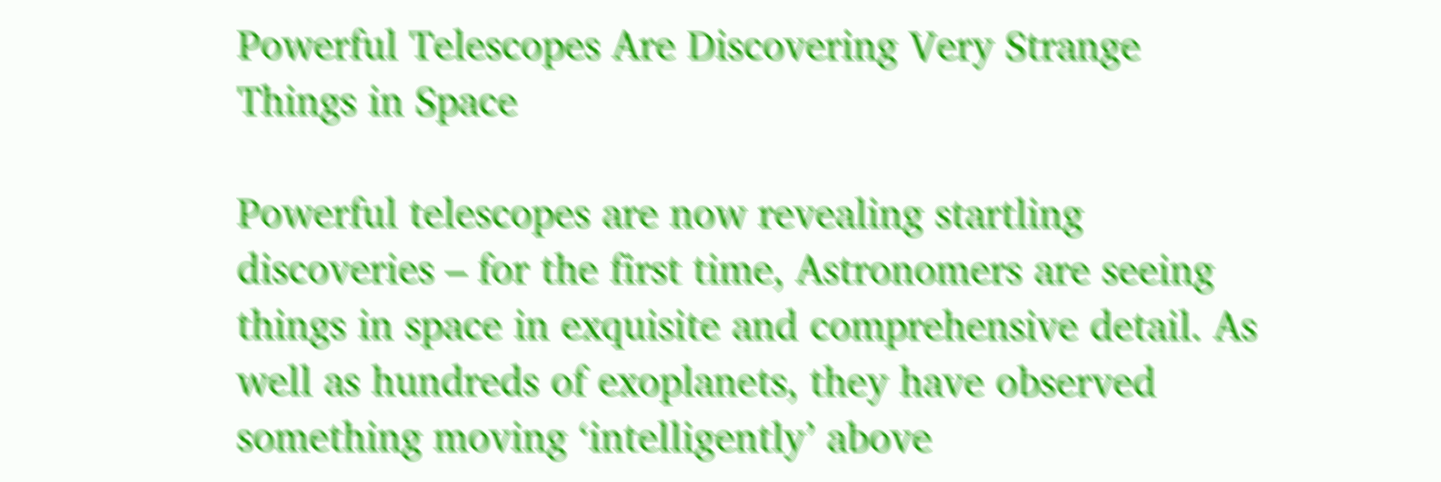Powerful Telescopes Are Discovering Very Strange Things in Space

Powerful telescopes are now revealing startling discoveries – for the first time, Astronomers are seeing things in space in exquisite and comprehensive detail. As well as hundreds of exoplanets, they have observed something moving ‘intelligently’ above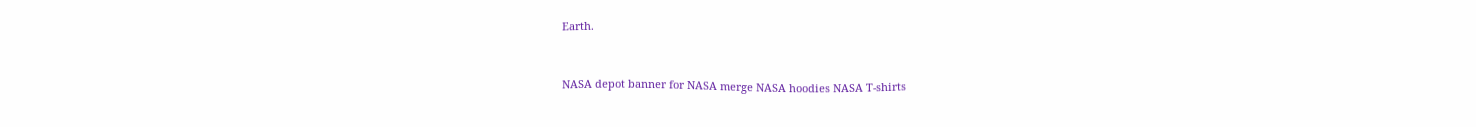Earth.


NASA depot banner for NASA merge NASA hoodies NASA T-shirts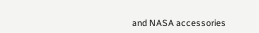and NASA accessories